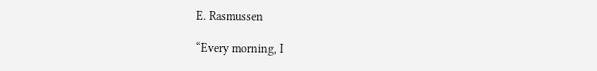E. Rasmussen

“Every morning, I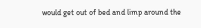would get out of bed and limp around the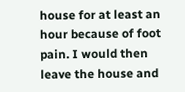house for at least an hour because of foot pain. I would then leave the house and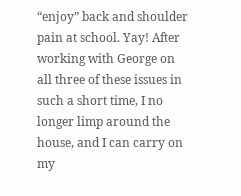“enjoy” back and shoulder pain at school. Yay! After working with George on all three of these issues in such a short time, I no longer limp around the house, and I can carry on my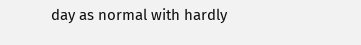day as normal with hardly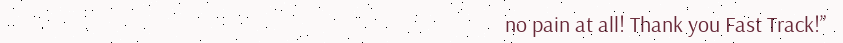no pain at all! Thank you Fast Track!”